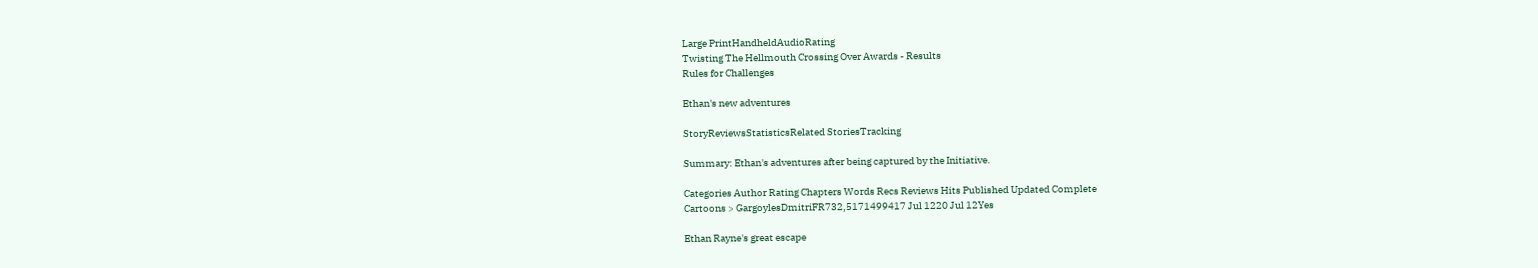Large PrintHandheldAudioRating
Twisting The Hellmouth Crossing Over Awards - Results
Rules for Challenges

Ethan's new adventures

StoryReviewsStatisticsRelated StoriesTracking

Summary: Ethan's adventures after being captured by the Initiative.

Categories Author Rating Chapters Words Recs Reviews Hits Published Updated Complete
Cartoons > GargoylesDmitriFR732,5171499417 Jul 1220 Jul 12Yes

Ethan Rayne's great escape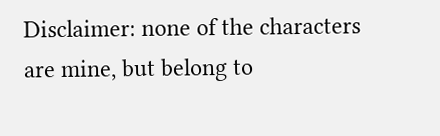Disclaimer: none of the characters are mine, but belong to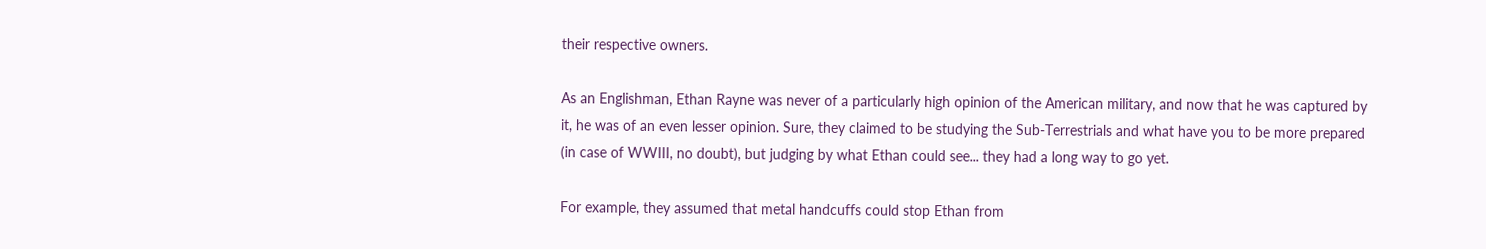their respective owners.

As an Englishman, Ethan Rayne was never of a particularly high opinion of the American military, and now that he was captured by it, he was of an even lesser opinion. Sure, they claimed to be studying the Sub-Terrestrials and what have you to be more prepared (in case of WWIII, no doubt), but judging by what Ethan could see... they had a long way to go yet.

For example, they assumed that metal handcuffs could stop Ethan from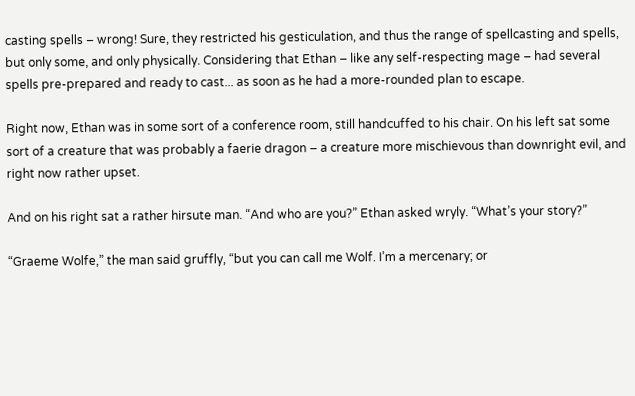casting spells – wrong! Sure, they restricted his gesticulation, and thus the range of spellcasting and spells, but only some, and only physically. Considering that Ethan – like any self-respecting mage – had several spells pre-prepared and ready to cast... as soon as he had a more-rounded plan to escape.

Right now, Ethan was in some sort of a conference room, still handcuffed to his chair. On his left sat some sort of a creature that was probably a faerie dragon – a creature more mischievous than downright evil, and right now rather upset.

And on his right sat a rather hirsute man. “And who are you?” Ethan asked wryly. “What’s your story?”

“Graeme Wolfe,” the man said gruffly, “but you can call me Wolf. I’m a mercenary; or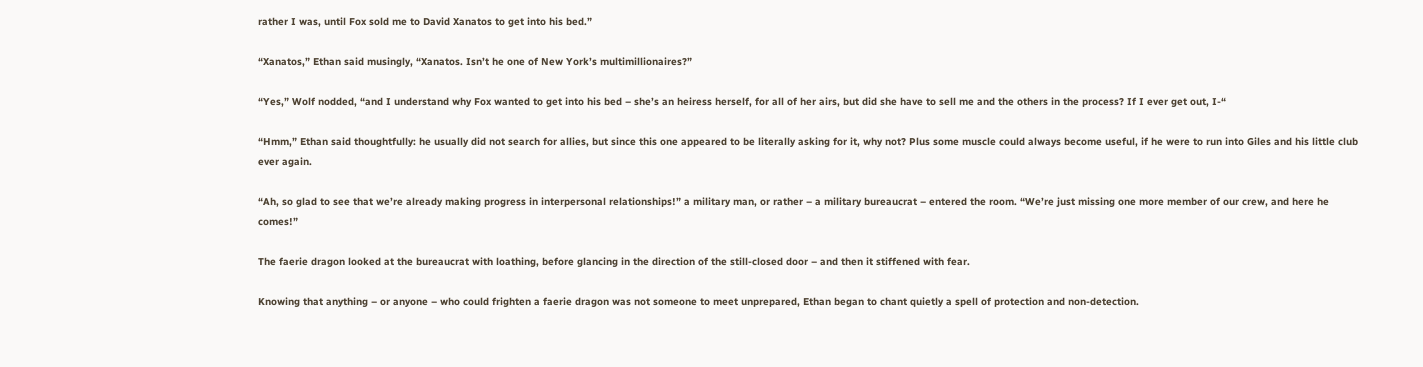rather I was, until Fox sold me to David Xanatos to get into his bed.”

“Xanatos,” Ethan said musingly, “Xanatos. Isn’t he one of New York’s multimillionaires?”

“Yes,” Wolf nodded, “and I understand why Fox wanted to get into his bed – she’s an heiress herself, for all of her airs, but did she have to sell me and the others in the process? If I ever get out, I-“

“Hmm,” Ethan said thoughtfully: he usually did not search for allies, but since this one appeared to be literally asking for it, why not? Plus some muscle could always become useful, if he were to run into Giles and his little club ever again.

“Ah, so glad to see that we’re already making progress in interpersonal relationships!” a military man, or rather – a military bureaucrat – entered the room. “We’re just missing one more member of our crew, and here he comes!”

The faerie dragon looked at the bureaucrat with loathing, before glancing in the direction of the still-closed door – and then it stiffened with fear.

Knowing that anything – or anyone – who could frighten a faerie dragon was not someone to meet unprepared, Ethan began to chant quietly a spell of protection and non-detection.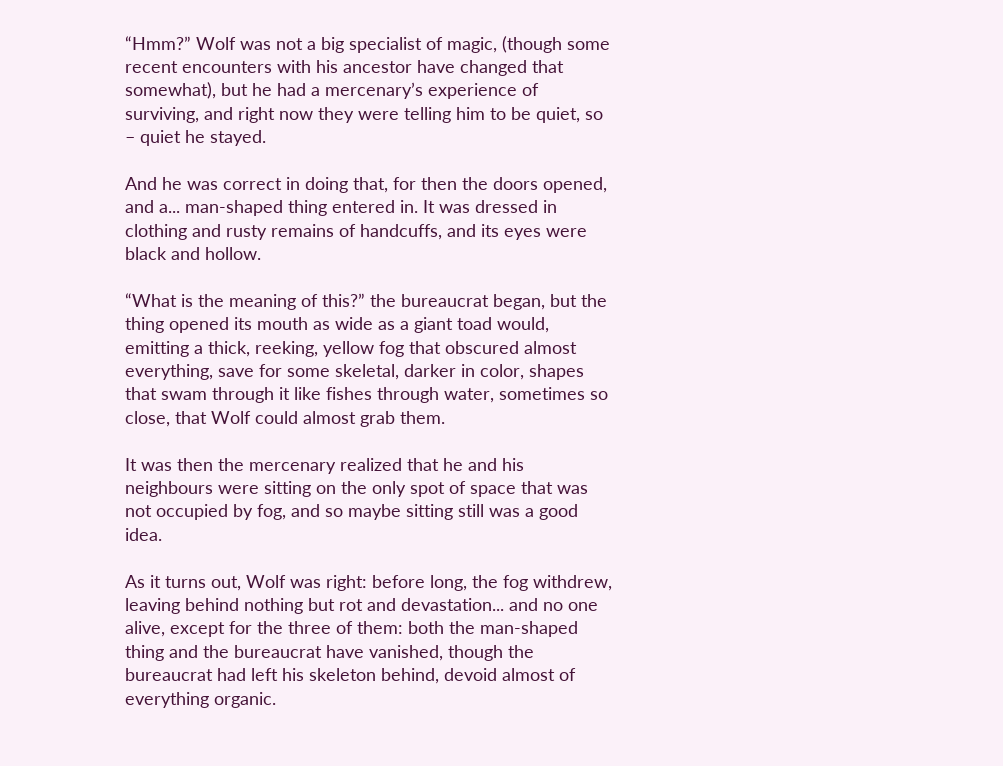“Hmm?” Wolf was not a big specialist of magic, (though some recent encounters with his ancestor have changed that somewhat), but he had a mercenary’s experience of surviving, and right now they were telling him to be quiet, so – quiet he stayed.

And he was correct in doing that, for then the doors opened, and a... man-shaped thing entered in. It was dressed in clothing and rusty remains of handcuffs, and its eyes were black and hollow.

“What is the meaning of this?” the bureaucrat began, but the thing opened its mouth as wide as a giant toad would, emitting a thick, reeking, yellow fog that obscured almost everything, save for some skeletal, darker in color, shapes that swam through it like fishes through water, sometimes so close, that Wolf could almost grab them.

It was then the mercenary realized that he and his neighbours were sitting on the only spot of space that was not occupied by fog, and so maybe sitting still was a good idea.

As it turns out, Wolf was right: before long, the fog withdrew, leaving behind nothing but rot and devastation... and no one alive, except for the three of them: both the man-shaped thing and the bureaucrat have vanished, though the bureaucrat had left his skeleton behind, devoid almost of everything organic.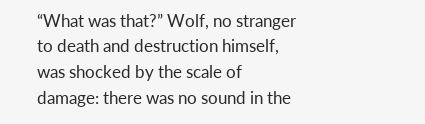“What was that?” Wolf, no stranger to death and destruction himself, was shocked by the scale of damage: there was no sound in the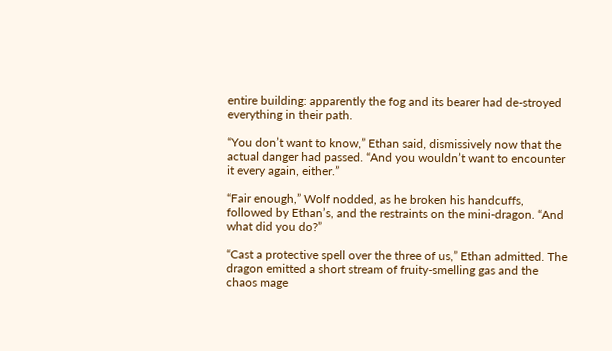entire building: apparently the fog and its bearer had de-stroyed everything in their path.

“You don’t want to know,” Ethan said, dismissively now that the actual danger had passed. “And you wouldn’t want to encounter it every again, either.”

“Fair enough,” Wolf nodded, as he broken his handcuffs, followed by Ethan’s, and the restraints on the mini-dragon. “And what did you do?”

“Cast a protective spell over the three of us,” Ethan admitted. The dragon emitted a short stream of fruity-smelling gas and the chaos mage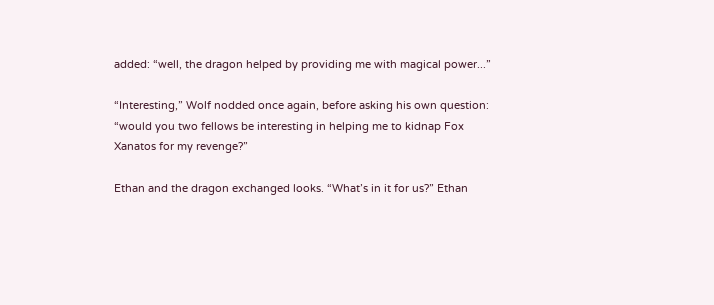added: “well, the dragon helped by providing me with magical power...”

“Interesting,” Wolf nodded once again, before asking his own question: “would you two fellows be interesting in helping me to kidnap Fox Xanatos for my revenge?”

Ethan and the dragon exchanged looks. “What’s in it for us?” Ethan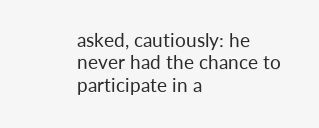asked, cautiously: he never had the chance to participate in a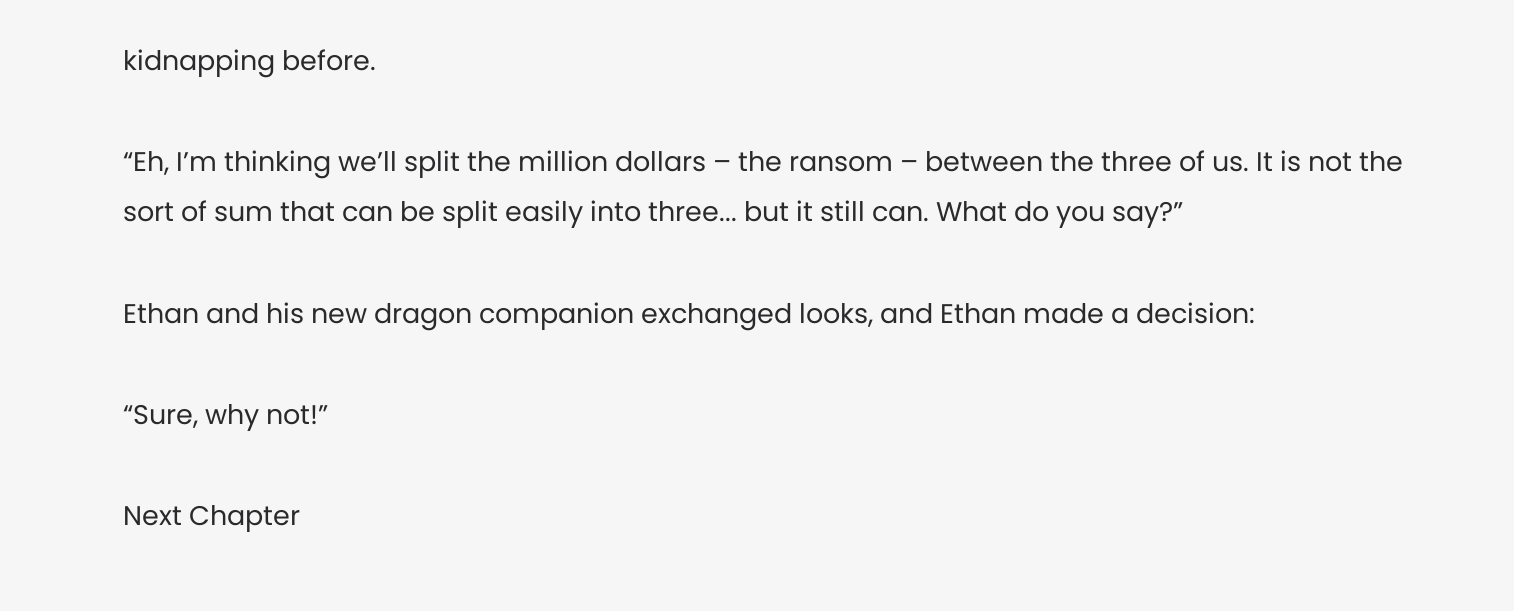kidnapping before.

“Eh, I’m thinking we’ll split the million dollars – the ransom – between the three of us. It is not the sort of sum that can be split easily into three... but it still can. What do you say?”

Ethan and his new dragon companion exchanged looks, and Ethan made a decision:

“Sure, why not!”

Next Chapter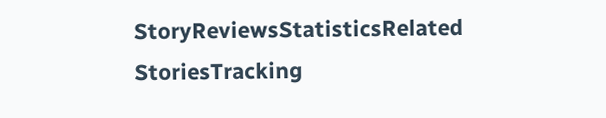StoryReviewsStatisticsRelated StoriesTracking